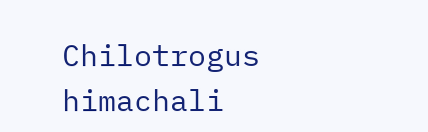Chilotrogus himachali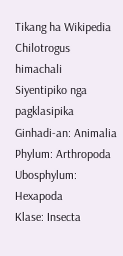Tikang ha Wikipedia
Chilotrogus himachali
Siyentipiko nga pagklasipika
Ginhadi-an: Animalia
Phylum: Arthropoda
Ubosphylum: Hexapoda
Klase: Insecta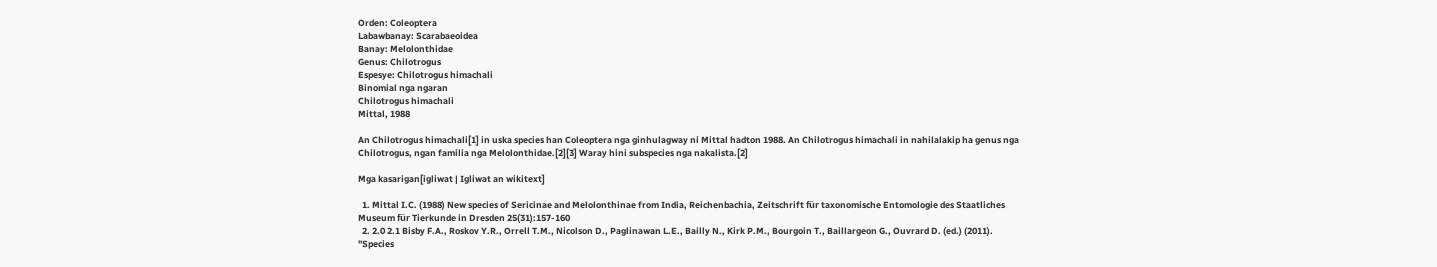Orden: Coleoptera
Labawbanay: Scarabaeoidea
Banay: Melolonthidae
Genus: Chilotrogus
Espesye: Chilotrogus himachali
Binomial nga ngaran
Chilotrogus himachali
Mittal, 1988

An Chilotrogus himachali[1] in uska species han Coleoptera nga ginhulagway ni Mittal hadton 1988. An Chilotrogus himachali in nahilalakip ha genus nga Chilotrogus, ngan familia nga Melolonthidae.[2][3] Waray hini subspecies nga nakalista.[2]

Mga kasarigan[igliwat | Igliwat an wikitext]

  1. Mittal I.C. (1988) New species of Sericinae and Melolonthinae from India, Reichenbachia, Zeitschrift für taxonomische Entomologie des Staatliches Museum für Tierkunde in Dresden 25(31):157-160
  2. 2.0 2.1 Bisby F.A., Roskov Y.R., Orrell T.M., Nicolson D., Paglinawan L.E., Bailly N., Kirk P.M., Bourgoin T., Baillargeon G., Ouvrard D. (ed.) (2011). "Species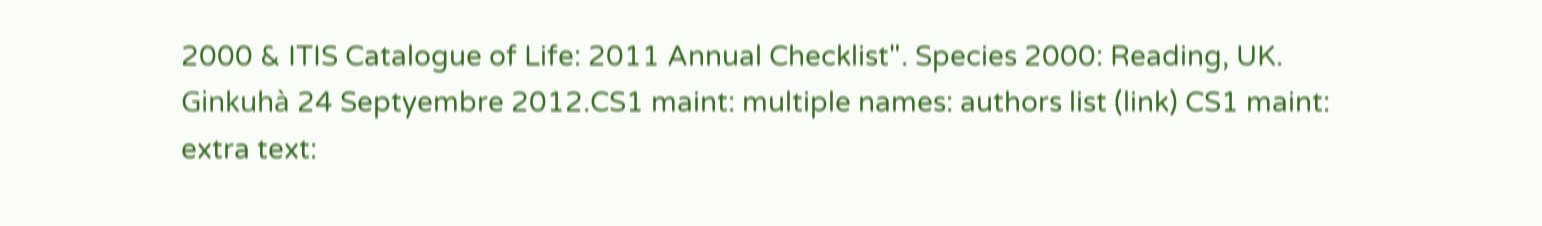2000 & ITIS Catalogue of Life: 2011 Annual Checklist". Species 2000: Reading, UK. Ginkuhà 24 Septyembre 2012.CS1 maint: multiple names: authors list (link) CS1 maint: extra text: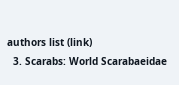authors list (link)
  3. Scarabs: World Scarabaeidae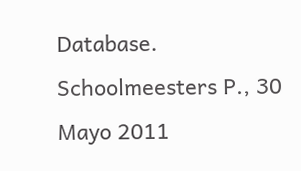Database. Schoolmeesters P., 30 Mayo 2011